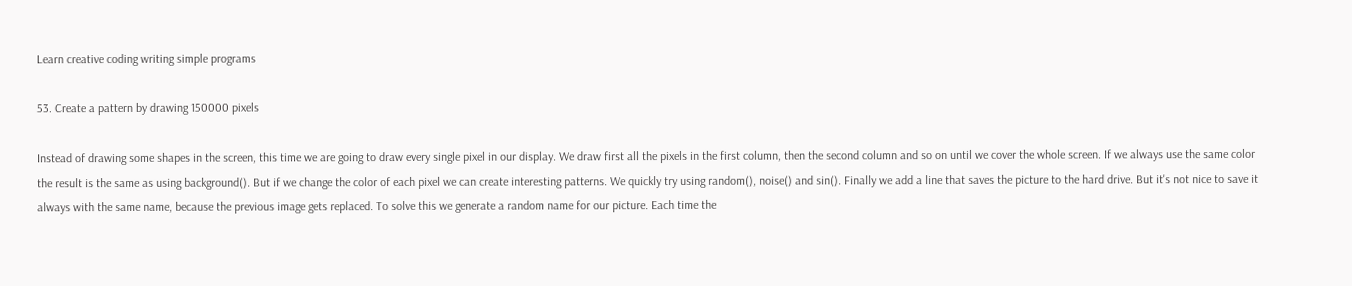Learn creative coding writing simple programs

53. Create a pattern by drawing 150000 pixels

Instead of drawing some shapes in the screen, this time we are going to draw every single pixel in our display. We draw first all the pixels in the first column, then the second column and so on until we cover the whole screen. If we always use the same color the result is the same as using background(). But if we change the color of each pixel we can create interesting patterns. We quickly try using random(), noise() and sin(). Finally we add a line that saves the picture to the hard drive. But it's not nice to save it always with the same name, because the previous image gets replaced. To solve this we generate a random name for our picture. Each time the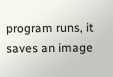program runs, it saves an image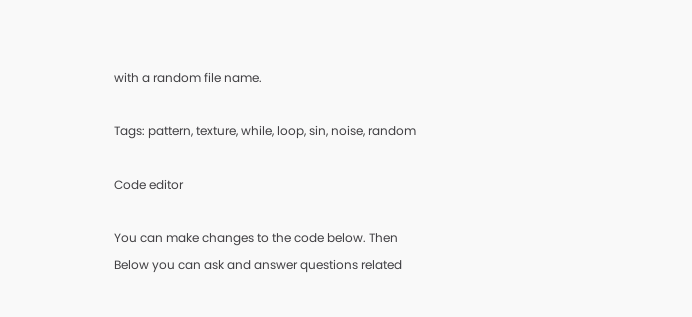with a random file name.

Tags: pattern, texture, while, loop, sin, noise, random

Code editor

You can make changes to the code below. Then
Below you can ask and answer questions related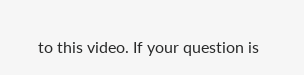to this video. If your question is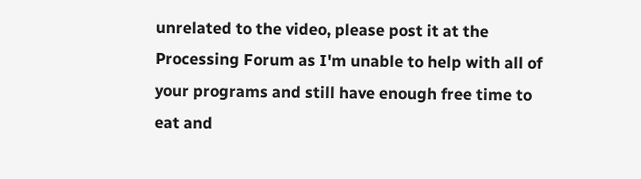unrelated to the video, please post it at the Processing Forum as I'm unable to help with all of your programs and still have enough free time to eat and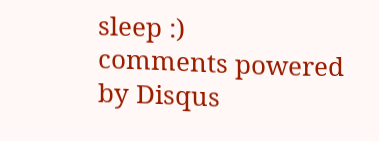sleep :)
comments powered by Disqus